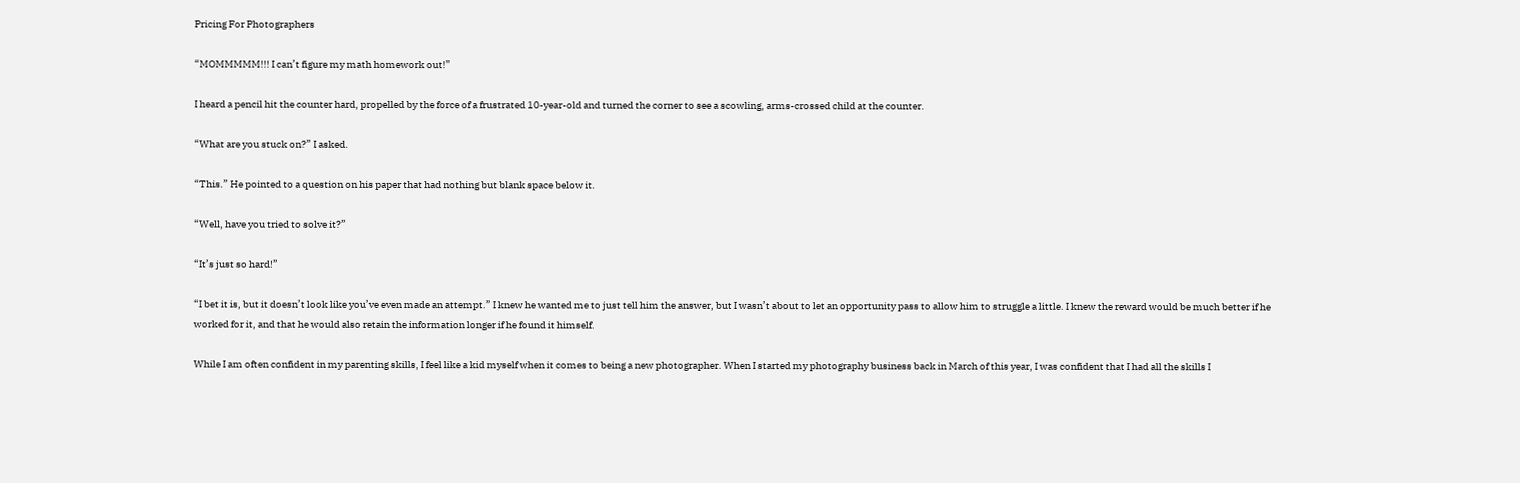Pricing For Photographers

“MOMMMMM!!! I can’t figure my math homework out!”

I heard a pencil hit the counter hard, propelled by the force of a frustrated 10-year-old and turned the corner to see a scowling, arms-crossed child at the counter.

“What are you stuck on?” I asked.

“This.” He pointed to a question on his paper that had nothing but blank space below it.

“Well, have you tried to solve it?”

“It’s just so hard!”

“I bet it is, but it doesn’t look like you’ve even made an attempt.” I knew he wanted me to just tell him the answer, but I wasn’t about to let an opportunity pass to allow him to struggle a little. I knew the reward would be much better if he worked for it, and that he would also retain the information longer if he found it himself.

While I am often confident in my parenting skills, I feel like a kid myself when it comes to being a new photographer. When I started my photography business back in March of this year, I was confident that I had all the skills I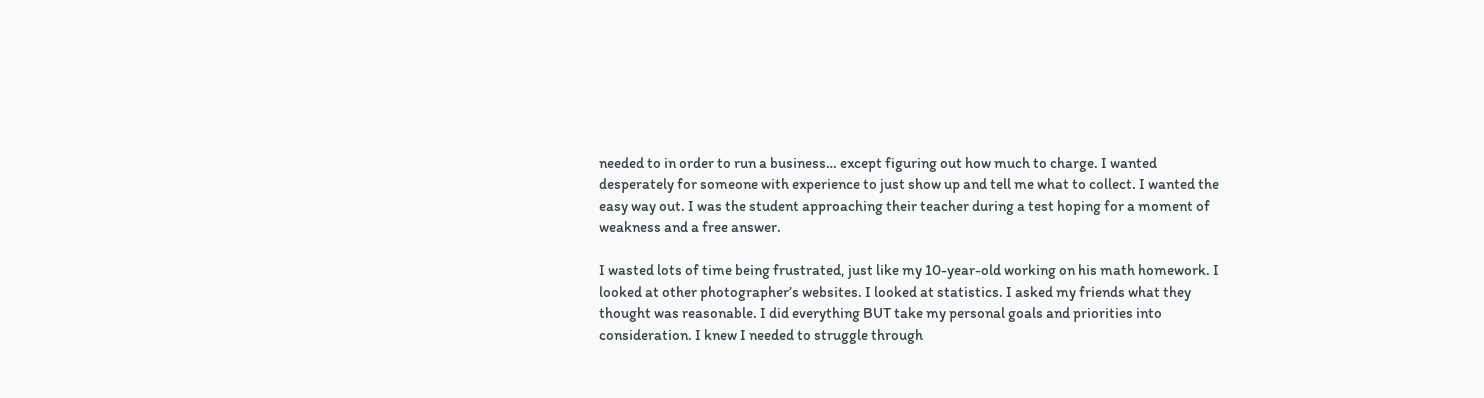needed to in order to run a business… except figuring out how much to charge. I wanted desperately for someone with experience to just show up and tell me what to collect. I wanted the easy way out. I was the student approaching their teacher during a test hoping for a moment of weakness and a free answer.

I wasted lots of time being frustrated, just like my 10-year-old working on his math homework. I looked at other photographer’s websites. I looked at statistics. I asked my friends what they thought was reasonable. I did everything BUT take my personal goals and priorities into consideration. I knew I needed to struggle through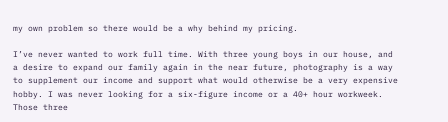my own problem so there would be a why behind my pricing.

I’ve never wanted to work full time. With three young boys in our house, and a desire to expand our family again in the near future, photography is a way to supplement our income and support what would otherwise be a very expensive hobby. I was never looking for a six-figure income or a 40+ hour workweek. Those three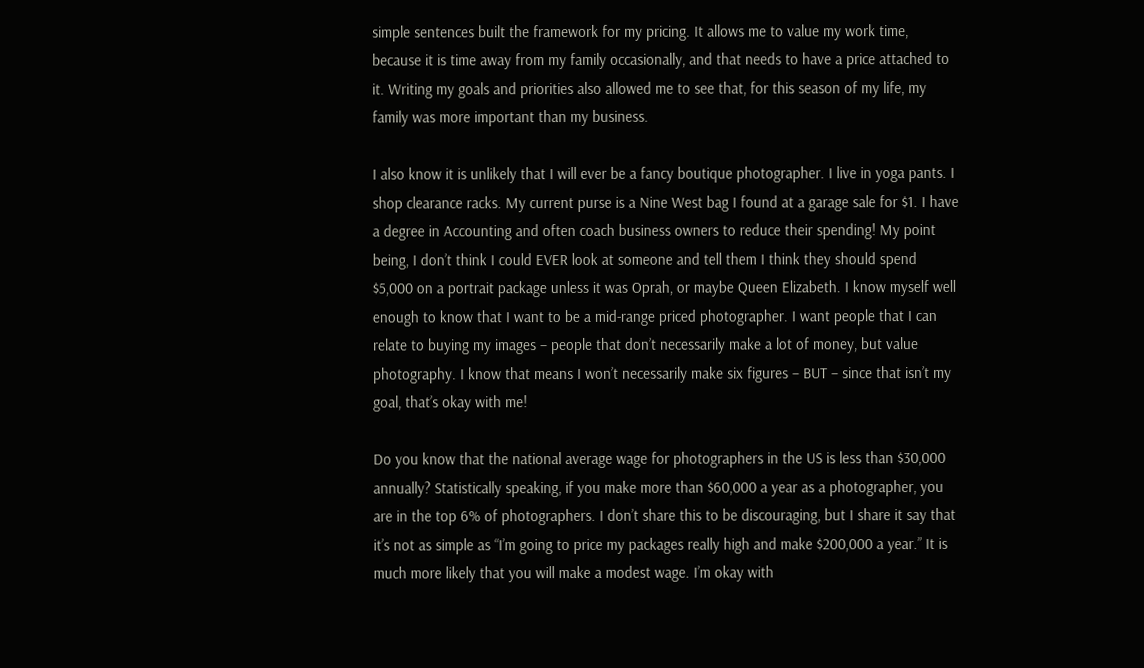simple sentences built the framework for my pricing. It allows me to value my work time, because it is time away from my family occasionally, and that needs to have a price attached to it. Writing my goals and priorities also allowed me to see that, for this season of my life, my family was more important than my business.

I also know it is unlikely that I will ever be a fancy boutique photographer. I live in yoga pants. I shop clearance racks. My current purse is a Nine West bag I found at a garage sale for $1. I have a degree in Accounting and often coach business owners to reduce their spending! My point being, I don’t think I could EVER look at someone and tell them I think they should spend $5,000 on a portrait package unless it was Oprah, or maybe Queen Elizabeth. I know myself well enough to know that I want to be a mid-range priced photographer. I want people that I can relate to buying my images – people that don’t necessarily make a lot of money, but value photography. I know that means I won’t necessarily make six figures – BUT – since that isn’t my goal, that’s okay with me!

Do you know that the national average wage for photographers in the US is less than $30,000 annually? Statistically speaking, if you make more than $60,000 a year as a photographer, you are in the top 6% of photographers. I don’t share this to be discouraging, but I share it say that it’s not as simple as “I’m going to price my packages really high and make $200,000 a year.” It is much more likely that you will make a modest wage. I’m okay with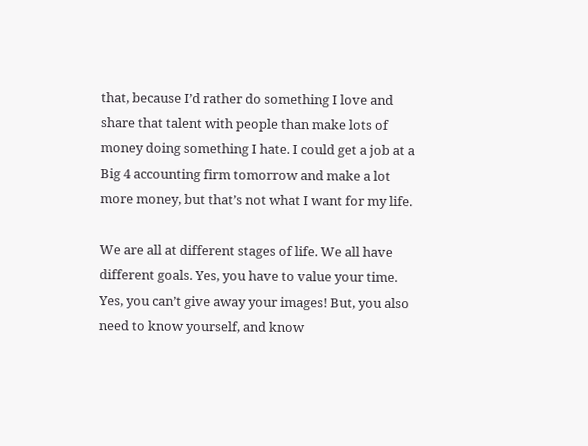that, because I’d rather do something I love and share that talent with people than make lots of money doing something I hate. I could get a job at a Big 4 accounting firm tomorrow and make a lot more money, but that’s not what I want for my life.

We are all at different stages of life. We all have different goals. Yes, you have to value your time. Yes, you can’t give away your images! But, you also need to know yourself, and know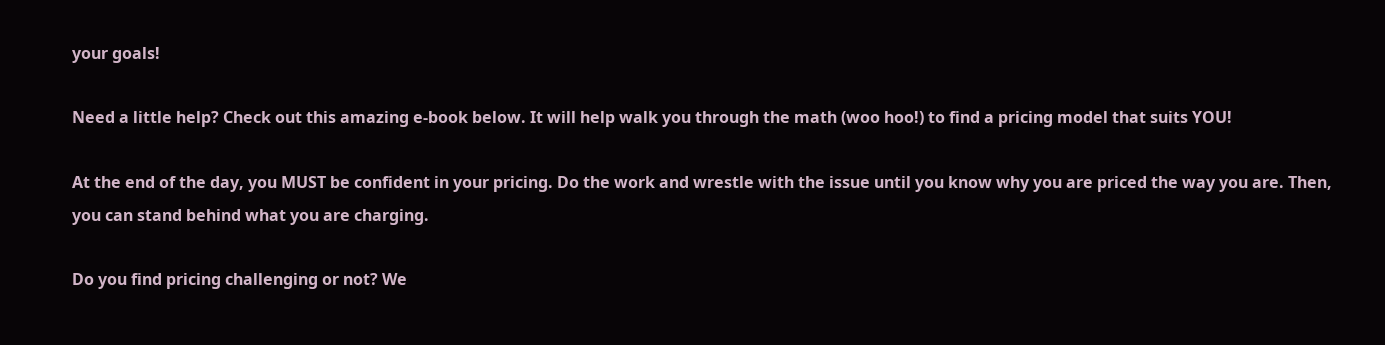your goals!

Need a little help? Check out this amazing e-book below. It will help walk you through the math (woo hoo!) to find a pricing model that suits YOU!

At the end of the day, you MUST be confident in your pricing. Do the work and wrestle with the issue until you know why you are priced the way you are. Then, you can stand behind what you are charging.

Do you find pricing challenging or not? We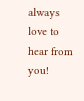always love to hear from you!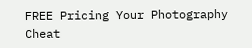FREE Pricing Your Photography Cheat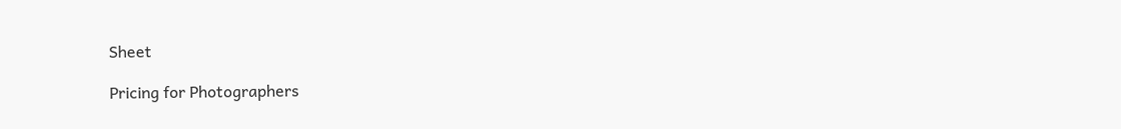Sheet

Pricing for Photographers